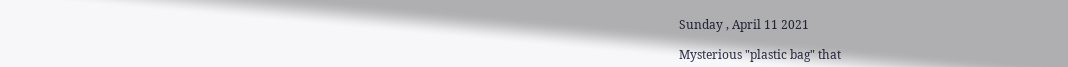Sunday , April 11 2021

Mysterious "plastic bag" that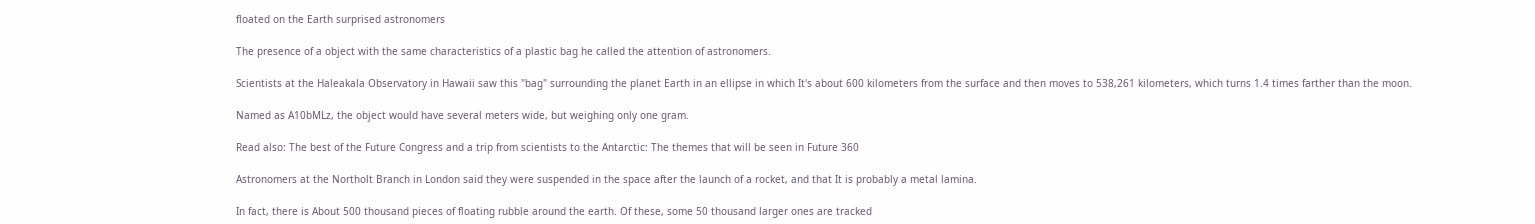floated on the Earth surprised astronomers

The presence of a object with the same characteristics of a plastic bag he called the attention of astronomers.

Scientists at the Haleakala Observatory in Hawaii saw this "bag" surrounding the planet Earth in an ellipse in which It's about 600 kilometers from the surface and then moves to 538,261 kilometers, which turns 1.4 times farther than the moon.

Named as A10bMLz, the object would have several meters wide, but weighing only one gram.

Read also: The best of the Future Congress and a trip from scientists to the Antarctic: The themes that will be seen in Future 360

Astronomers at the Northolt Branch in London said they were suspended in the space after the launch of a rocket, and that It is probably a metal lamina.

In fact, there is About 500 thousand pieces of floating rubble around the earth. Of these, some 50 thousand larger ones are tracked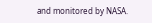and monitored by NASA.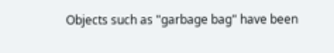Objects such as "garbage bag" have been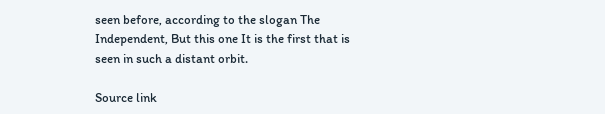seen before, according to the slogan The Independent, But this one It is the first that is seen in such a distant orbit.

Source link